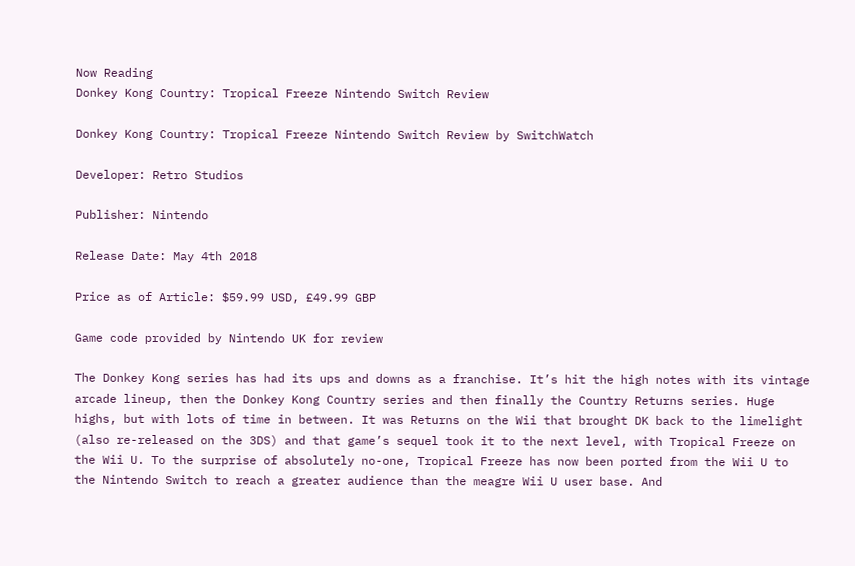Now Reading
Donkey Kong Country: Tropical Freeze Nintendo Switch Review

Donkey Kong Country: Tropical Freeze Nintendo Switch Review by SwitchWatch

Developer: Retro Studios

Publisher: Nintendo

Release Date: May 4th 2018

Price as of Article: $59.99 USD, £49.99 GBP

Game code provided by Nintendo UK for review

The Donkey Kong series has had its ups and downs as a franchise. It’s hit the high notes with its vintage arcade lineup, then the Donkey Kong Country series and then finally the Country Returns series. Huge highs, but with lots of time in between. It was Returns on the Wii that brought DK back to the limelight (also re-released on the 3DS) and that game’s sequel took it to the next level, with Tropical Freeze on the Wii U. To the surprise of absolutely no-one, Tropical Freeze has now been ported from the Wii U to the Nintendo Switch to reach a greater audience than the meagre Wii U user base. And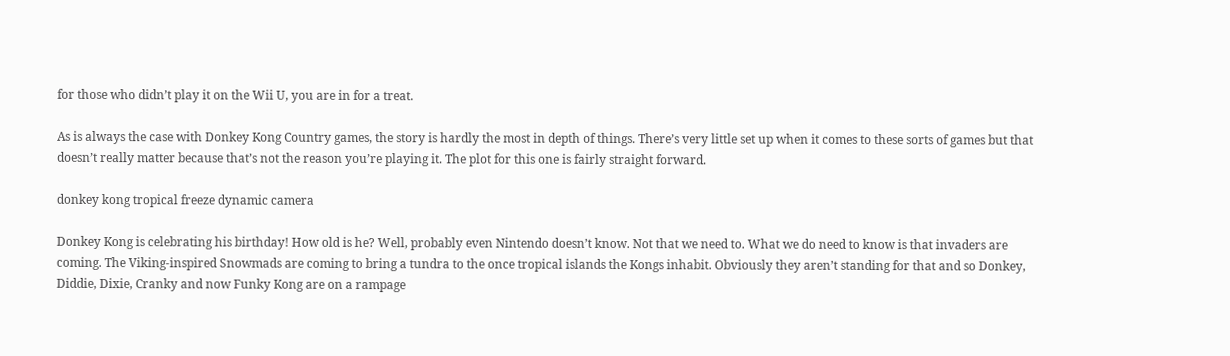for those who didn’t play it on the Wii U, you are in for a treat.

As is always the case with Donkey Kong Country games, the story is hardly the most in depth of things. There’s very little set up when it comes to these sorts of games but that doesn’t really matter because that’s not the reason you’re playing it. The plot for this one is fairly straight forward.

donkey kong tropical freeze dynamic camera

Donkey Kong is celebrating his birthday! How old is he? Well, probably even Nintendo doesn’t know. Not that we need to. What we do need to know is that invaders are coming. The Viking-inspired Snowmads are coming to bring a tundra to the once tropical islands the Kongs inhabit. Obviously they aren’t standing for that and so Donkey, Diddie, Dixie, Cranky and now Funky Kong are on a rampage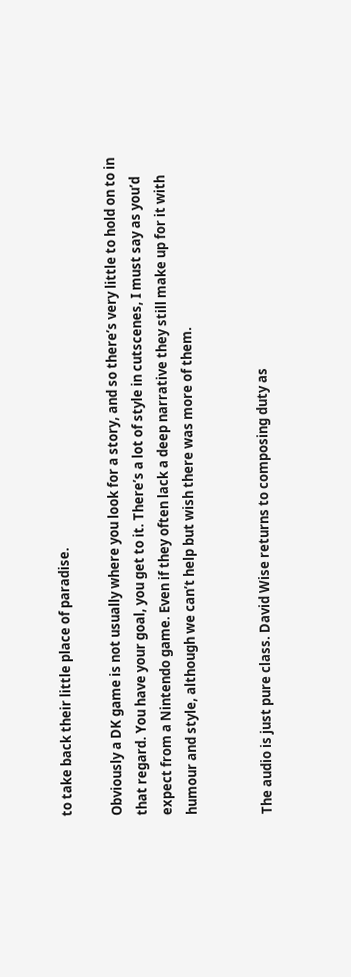to take back their little place of paradise.

Obviously a DK game is not usually where you look for a story, and so there’s very little to hold on to in that regard. You have your goal, you get to it. There’s a lot of style in cutscenes, I must say as you’d expect from a Nintendo game. Even if they often lack a deep narrative they still make up for it with humour and style, although we can’t help but wish there was more of them.


The audio is just pure class. David Wise returns to composing duty as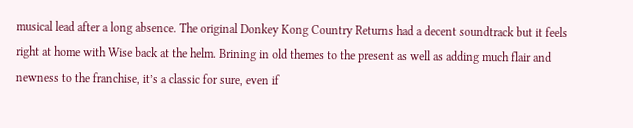musical lead after a long absence. The original Donkey Kong Country Returns had a decent soundtrack but it feels right at home with Wise back at the helm. Brining in old themes to the present as well as adding much flair and newness to the franchise, it’s a classic for sure, even if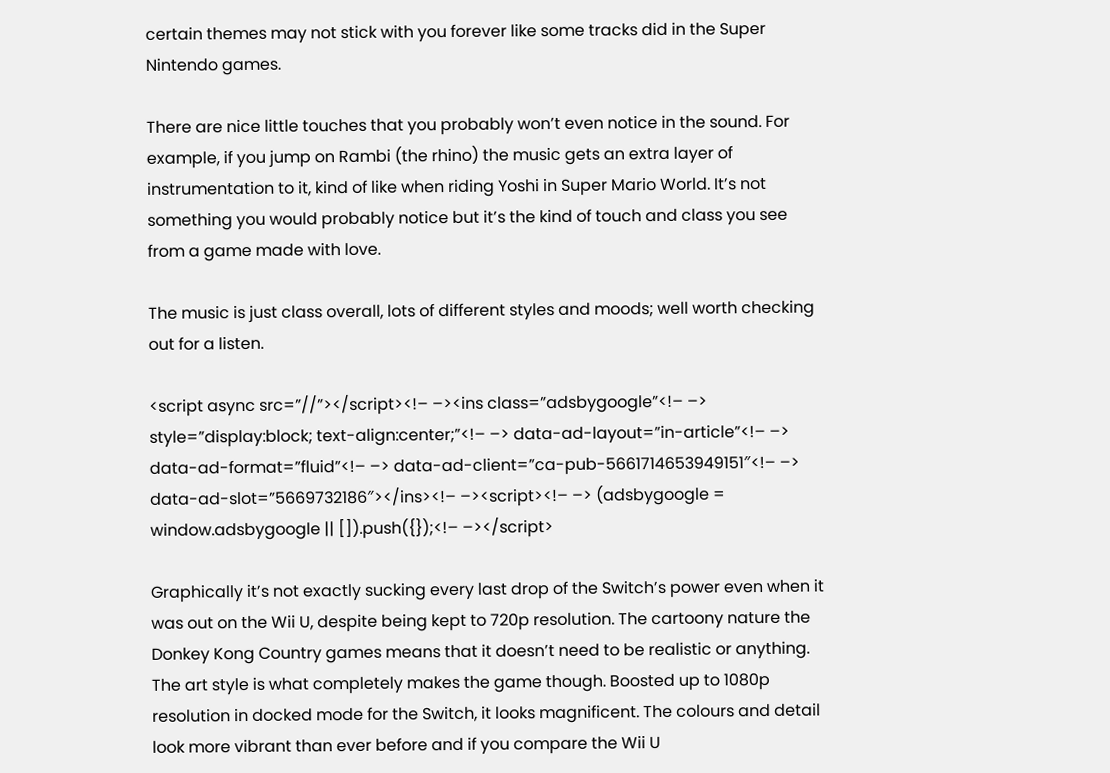certain themes may not stick with you forever like some tracks did in the Super Nintendo games.

There are nice little touches that you probably won’t even notice in the sound. For example, if you jump on Rambi (the rhino) the music gets an extra layer of instrumentation to it, kind of like when riding Yoshi in Super Mario World. It’s not something you would probably notice but it’s the kind of touch and class you see from a game made with love.

The music is just class overall, lots of different styles and moods; well worth checking out for a listen.

<script async src=”//”></script><!– –><ins class=”adsbygoogle”<!– –> style=”display:block; text-align:center;”<!– –> data-ad-layout=”in-article”<!– –> data-ad-format=”fluid”<!– –> data-ad-client=”ca-pub-5661714653949151″<!– –> data-ad-slot=”5669732186″></ins><!– –><script><!– –> (adsbygoogle = window.adsbygoogle || []).push({});<!– –></script>

Graphically it’s not exactly sucking every last drop of the Switch’s power even when it was out on the Wii U, despite being kept to 720p resolution. The cartoony nature the Donkey Kong Country games means that it doesn’t need to be realistic or anything. The art style is what completely makes the game though. Boosted up to 1080p resolution in docked mode for the Switch, it looks magnificent. The colours and detail look more vibrant than ever before and if you compare the Wii U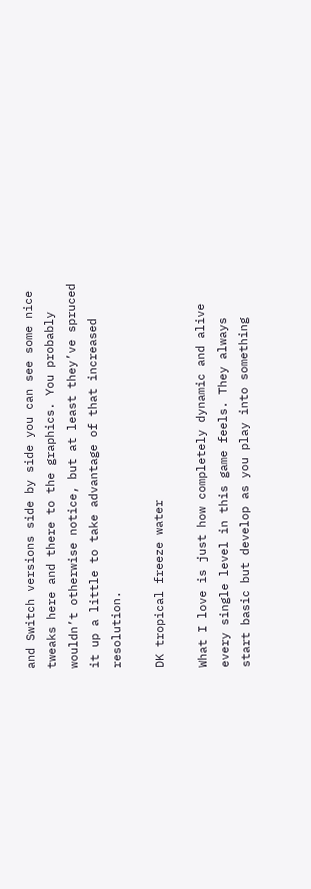and Switch versions side by side you can see some nice tweaks here and there to the graphics. You probably wouldn’t otherwise notice, but at least they’ve spruced it up a little to take advantage of that increased resolution.

DK tropical freeze water

What I love is just how completely dynamic and alive every single level in this game feels. They always start basic but develop as you play into something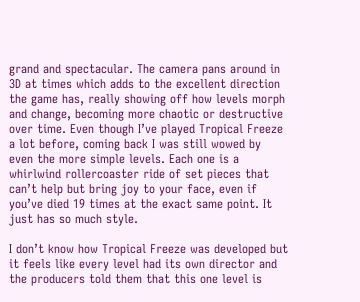grand and spectacular. The camera pans around in 3D at times which adds to the excellent direction the game has, really showing off how levels morph and change, becoming more chaotic or destructive over time. Even though I’ve played Tropical Freeze a lot before, coming back I was still wowed by even the more simple levels. Each one is a whirlwind rollercoaster ride of set pieces that can’t help but bring joy to your face, even if you’ve died 19 times at the exact same point. It just has so much style.

I don’t know how Tropical Freeze was developed but it feels like every level had its own director and the producers told them that this one level is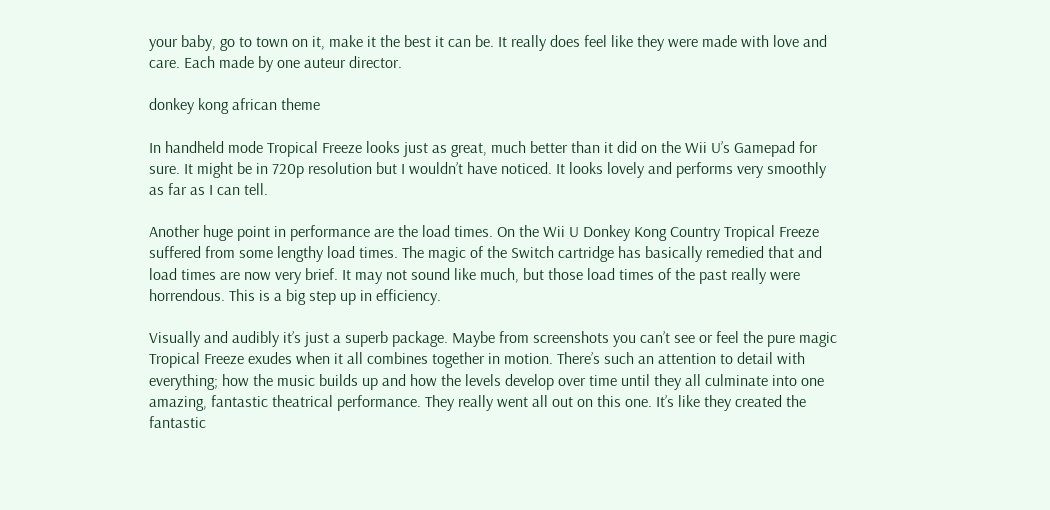your baby, go to town on it, make it the best it can be. It really does feel like they were made with love and care. Each made by one auteur director.

donkey kong african theme

In handheld mode Tropical Freeze looks just as great, much better than it did on the Wii U’s Gamepad for sure. It might be in 720p resolution but I wouldn’t have noticed. It looks lovely and performs very smoothly as far as I can tell.

Another huge point in performance are the load times. On the Wii U Donkey Kong Country Tropical Freeze suffered from some lengthy load times. The magic of the Switch cartridge has basically remedied that and load times are now very brief. It may not sound like much, but those load times of the past really were horrendous. This is a big step up in efficiency.

Visually and audibly it’s just a superb package. Maybe from screenshots you can’t see or feel the pure magic Tropical Freeze exudes when it all combines together in motion. There’s such an attention to detail with everything; how the music builds up and how the levels develop over time until they all culminate into one amazing, fantastic theatrical performance. They really went all out on this one. It’s like they created the fantastic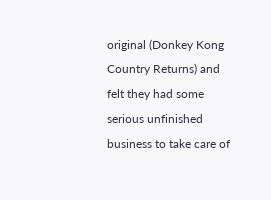original (Donkey Kong Country Returns) and felt they had some serious unfinished business to take care of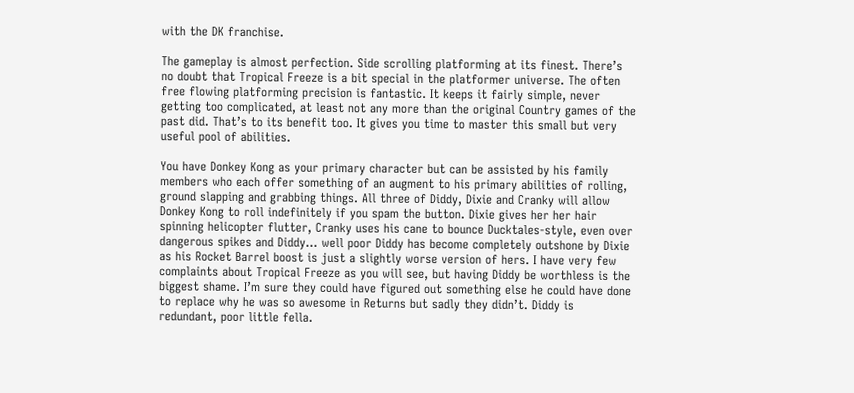with the DK franchise.

The gameplay is almost perfection. Side scrolling platforming at its finest. There’s no doubt that Tropical Freeze is a bit special in the platformer universe. The often free flowing platforming precision is fantastic. It keeps it fairly simple, never getting too complicated, at least not any more than the original Country games of the past did. That’s to its benefit too. It gives you time to master this small but very useful pool of abilities.

You have Donkey Kong as your primary character but can be assisted by his family members who each offer something of an augment to his primary abilities of rolling, ground slapping and grabbing things. All three of Diddy, Dixie and Cranky will allow Donkey Kong to roll indefinitely if you spam the button. Dixie gives her her hair spinning helicopter flutter, Cranky uses his cane to bounce Ducktales-style, even over dangerous spikes and Diddy… well poor Diddy has become completely outshone by Dixie as his Rocket Barrel boost is just a slightly worse version of hers. I have very few complaints about Tropical Freeze as you will see, but having Diddy be worthless is the biggest shame. I’m sure they could have figured out something else he could have done to replace why he was so awesome in Returns but sadly they didn’t. Diddy is redundant, poor little fella.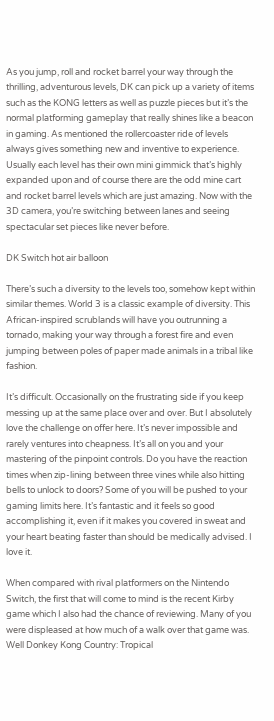As you jump, roll and rocket barrel your way through the thrilling, adventurous levels, DK can pick up a variety of items such as the KONG letters as well as puzzle pieces but it’s the normal platforming gameplay that really shines like a beacon in gaming. As mentioned the rollercoaster ride of levels always gives something new and inventive to experience. Usually each level has their own mini gimmick that’s highly expanded upon and of course there are the odd mine cart and rocket barrel levels which are just amazing. Now with the 3D camera, you’re switching between lanes and seeing spectacular set pieces like never before.

DK Switch hot air balloon

There’s such a diversity to the levels too, somehow kept within similar themes. World 3 is a classic example of diversity. This African-inspired scrublands will have you outrunning a tornado, making your way through a forest fire and even jumping between poles of paper made animals in a tribal like fashion.

It’s difficult. Occasionally on the frustrating side if you keep messing up at the same place over and over. But I absolutely love the challenge on offer here. It’s never impossible and rarely ventures into cheapness. It’s all on you and your mastering of the pinpoint controls. Do you have the reaction times when zip-lining between three vines while also hitting bells to unlock to doors? Some of you will be pushed to your gaming limits here. It’s fantastic and it feels so good accomplishing it, even if it makes you covered in sweat and your heart beating faster than should be medically advised. I love it.

When compared with rival platformers on the Nintendo Switch, the first that will come to mind is the recent Kirby game which I also had the chance of reviewing. Many of you were displeased at how much of a walk over that game was. Well Donkey Kong Country: Tropical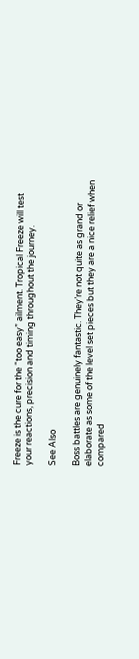Freeze is the cure for the “too easy” ailment. Tropical Freeze will test your reactions, precision and timing throughout the journey.

See Also

Boss battles are genuinely fantastic. They’re not quite as grand or elaborate as some of the level set pieces but they are a nice relief when compared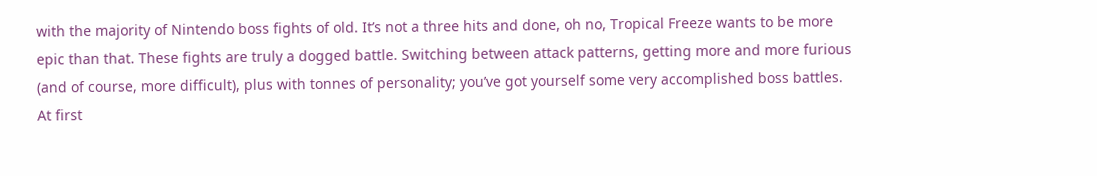with the majority of Nintendo boss fights of old. It’s not a three hits and done, oh no, Tropical Freeze wants to be more epic than that. These fights are truly a dogged battle. Switching between attack patterns, getting more and more furious  (and of course, more difficult), plus with tonnes of personality; you’ve got yourself some very accomplished boss battles. At first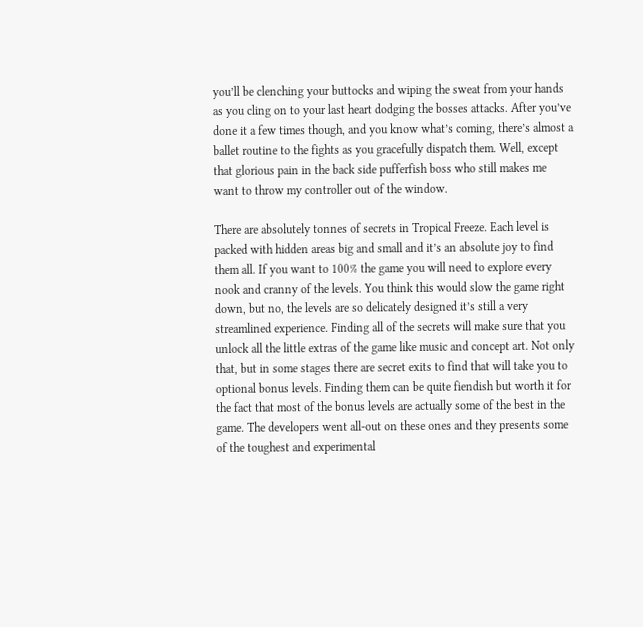you’ll be clenching your buttocks and wiping the sweat from your hands as you cling on to your last heart dodging the bosses attacks. After you’ve done it a few times though, and you know what’s coming, there’s almost a ballet routine to the fights as you gracefully dispatch them. Well, except that glorious pain in the back side pufferfish boss who still makes me want to throw my controller out of the window.

There are absolutely tonnes of secrets in Tropical Freeze. Each level is packed with hidden areas big and small and it’s an absolute joy to find them all. If you want to 100% the game you will need to explore every nook and cranny of the levels. You think this would slow the game right down, but no, the levels are so delicately designed it’s still a very streamlined experience. Finding all of the secrets will make sure that you unlock all the little extras of the game like music and concept art. Not only that, but in some stages there are secret exits to find that will take you to optional bonus levels. Finding them can be quite fiendish but worth it for the fact that most of the bonus levels are actually some of the best in the game. The developers went all-out on these ones and they presents some of the toughest and experimental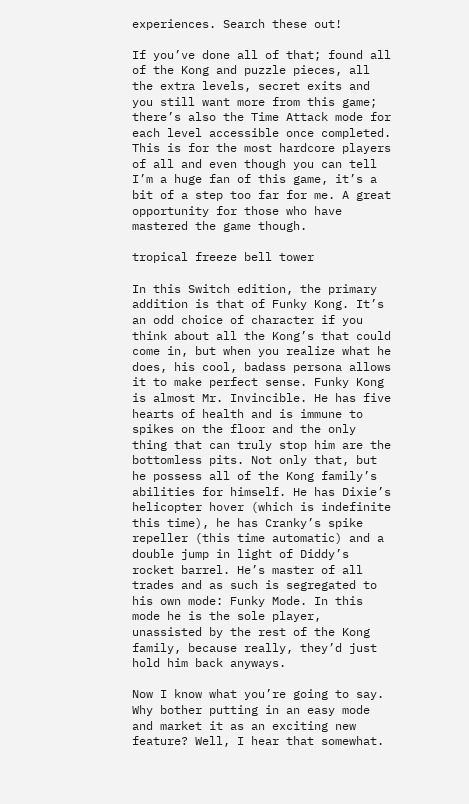experiences. Search these out!

If you’ve done all of that; found all of the Kong and puzzle pieces, all the extra levels, secret exits and you still want more from this game; there’s also the Time Attack mode for each level accessible once completed. This is for the most hardcore players of all and even though you can tell I’m a huge fan of this game, it’s a bit of a step too far for me. A great opportunity for those who have mastered the game though.

tropical freeze bell tower

In this Switch edition, the primary addition is that of Funky Kong. It’s an odd choice of character if you think about all the Kong’s that could come in, but when you realize what he does, his cool, badass persona allows it to make perfect sense. Funky Kong is almost Mr. Invincible. He has five hearts of health and is immune to spikes on the floor and the only thing that can truly stop him are the bottomless pits. Not only that, but he possess all of the Kong family’s abilities for himself. He has Dixie’s helicopter hover (which is indefinite this time), he has Cranky’s spike repeller (this time automatic) and a double jump in light of Diddy’s rocket barrel. He’s master of all trades and as such is segregated to his own mode: Funky Mode. In this mode he is the sole player, unassisted by the rest of the Kong family, because really, they’d just hold him back anyways.

Now I know what you’re going to say. Why bother putting in an easy mode and market it as an exciting new feature? Well, I hear that somewhat.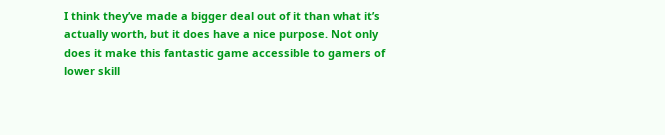I think they’ve made a bigger deal out of it than what it’s actually worth, but it does have a nice purpose. Not only does it make this fantastic game accessible to gamers of lower skill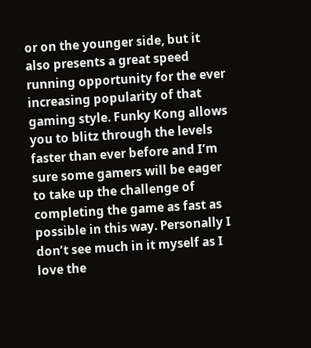or on the younger side, but it also presents a great speed running opportunity for the ever increasing popularity of that gaming style. Funky Kong allows you to blitz through the levels faster than ever before and I’m sure some gamers will be eager to take up the challenge of completing the game as fast as possible in this way. Personally I don’t see much in it myself as I love the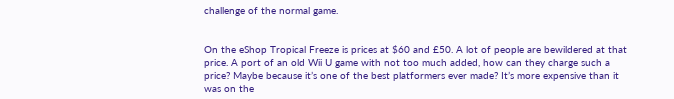challenge of the normal game.


On the eShop Tropical Freeze is prices at $60 and £50. A lot of people are bewildered at that price. A port of an old Wii U game with not too much added, how can they charge such a price? Maybe because it’s one of the best platformers ever made? It’s more expensive than it was on the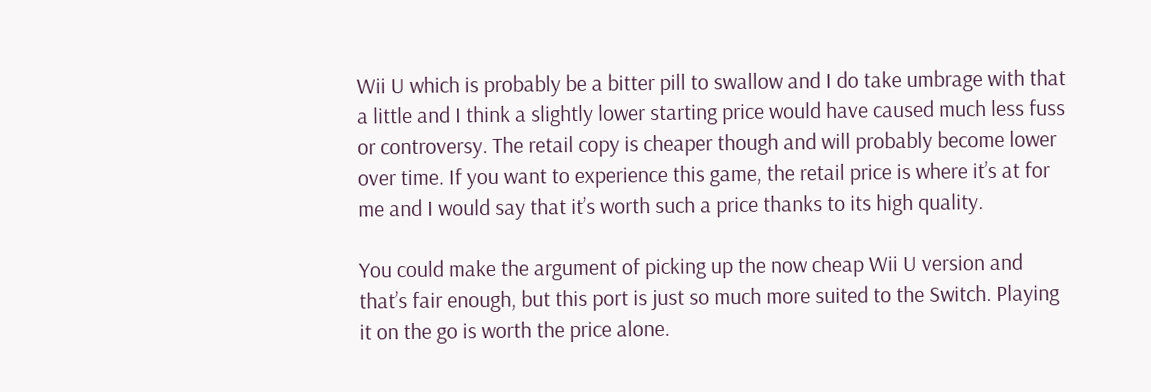Wii U which is probably be a bitter pill to swallow and I do take umbrage with that a little and I think a slightly lower starting price would have caused much less fuss or controversy. The retail copy is cheaper though and will probably become lower over time. If you want to experience this game, the retail price is where it’s at for me and I would say that it’s worth such a price thanks to its high quality.

You could make the argument of picking up the now cheap Wii U version and that’s fair enough, but this port is just so much more suited to the Switch. Playing it on the go is worth the price alone.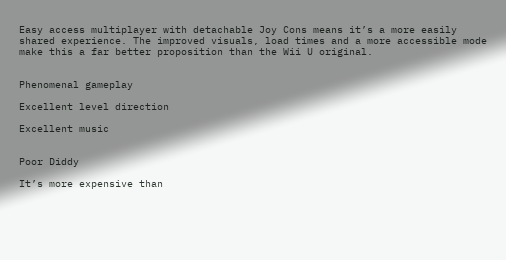Easy access multiplayer with detachable Joy Cons means it’s a more easily shared experience. The improved visuals, load times and a more accessible mode make this a far better proposition than the Wii U original.


Phenomenal gameplay

Excellent level direction

Excellent music


Poor Diddy

It’s more expensive than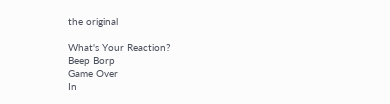the original

What's Your Reaction?
Beep Borp
Game Over
In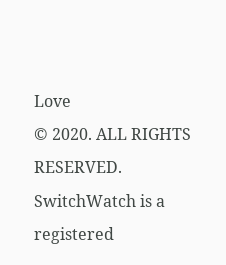Love
© 2020. ALL RIGHTS RESERVED. SwitchWatch is a registered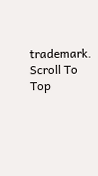trademark.
Scroll To Top